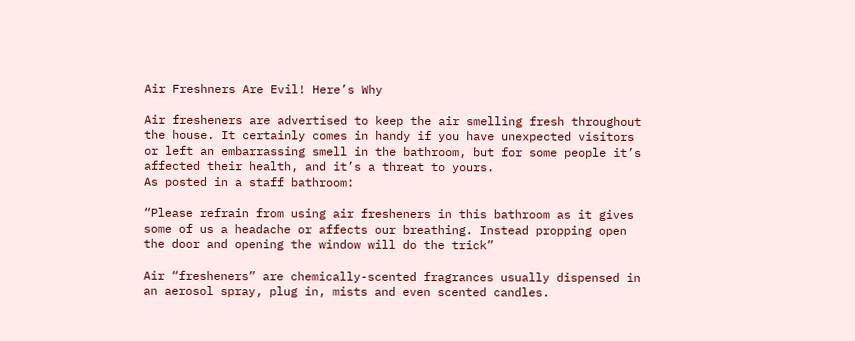Air Freshners Are Evil! Here’s Why

Air fresheners are advertised to keep the air smelling fresh throughout the house. It certainly comes in handy if you have unexpected visitors or left an embarrassing smell in the bathroom, but for some people it’s affected their health, and it’s a threat to yours.
As posted in a staff bathroom:

“Please refrain from using air fresheners in this bathroom as it gives some of us a headache or affects our breathing. Instead propping open the door and opening the window will do the trick”

Air “fresheners” are chemically-scented fragrances usually dispensed in an aerosol spray, plug in, mists and even scented candles.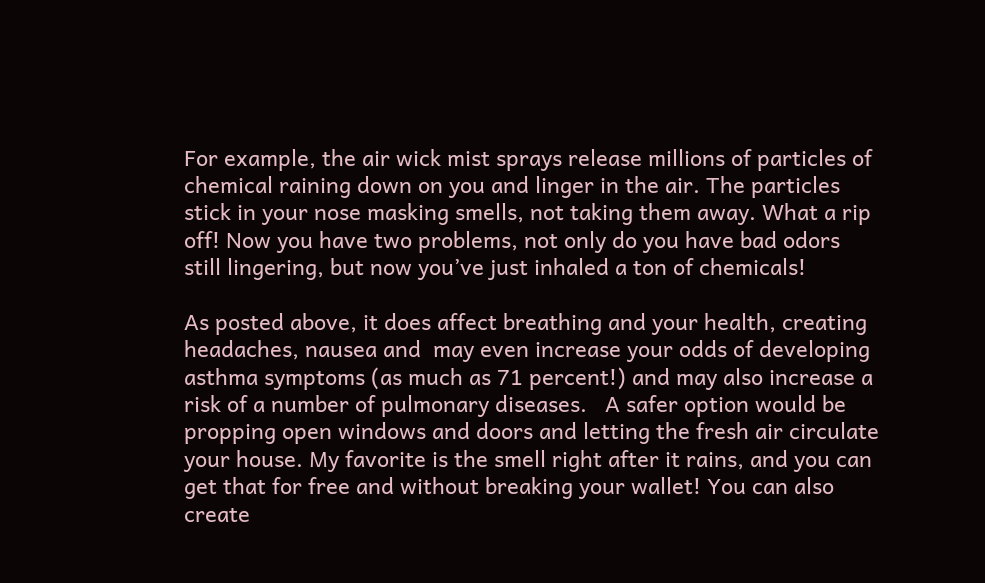For example, the air wick mist sprays release millions of particles of chemical raining down on you and linger in the air. The particles stick in your nose masking smells, not taking them away. What a rip off! Now you have two problems, not only do you have bad odors still lingering, but now you’ve just inhaled a ton of chemicals!

As posted above, it does affect breathing and your health, creating headaches, nausea and  may even increase your odds of developing asthma symptoms (as much as 71 percent!) and may also increase a risk of a number of pulmonary diseases.   A safer option would be propping open windows and doors and letting the fresh air circulate your house. My favorite is the smell right after it rains, and you can get that for free and without breaking your wallet! You can also create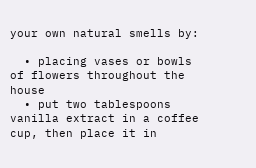your own natural smells by:

  • placing vases or bowls of flowers throughout the house
  • put two tablespoons vanilla extract in a coffee cup, then place it in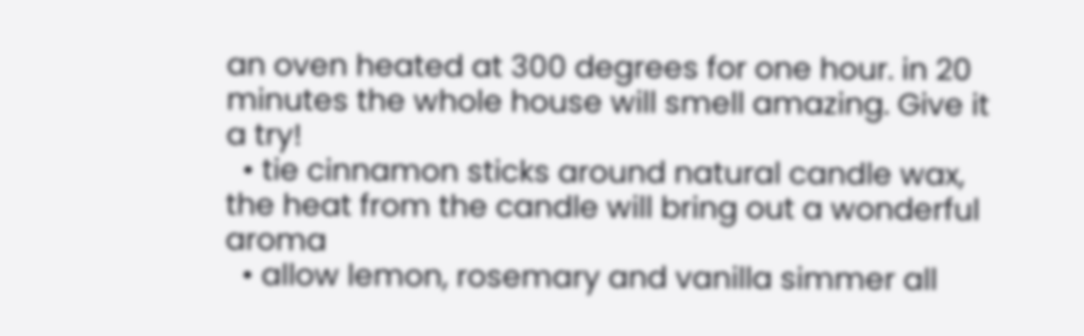an oven heated at 300 degrees for one hour. in 20 minutes the whole house will smell amazing. Give it a try!
  • tie cinnamon sticks around natural candle wax, the heat from the candle will bring out a wonderful aroma
  • allow lemon, rosemary and vanilla simmer all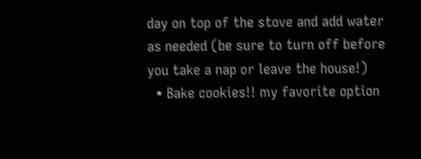day on top of the stove and add water as needed (be sure to turn off before you take a nap or leave the house!)
  • Bake cookies!! my favorite option